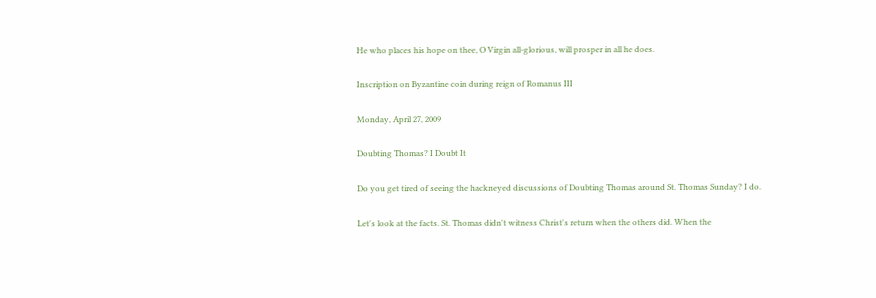He who places his hope on thee, O Virgin all-glorious, will prosper in all he does.

Inscription on Byzantine coin during reign of Romanus III

Monday, April 27, 2009

Doubting Thomas? I Doubt It

Do you get tired of seeing the hackneyed discussions of Doubting Thomas around St. Thomas Sunday? I do.

Let's look at the facts. St. Thomas didn't witness Christ's return when the others did. When the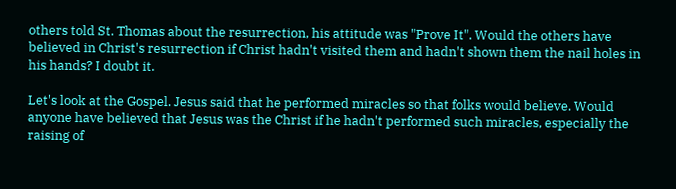others told St. Thomas about the resurrection, his attitude was "Prove It". Would the others have believed in Christ's resurrection if Christ hadn't visited them and hadn't shown them the nail holes in his hands? I doubt it.

Let's look at the Gospel. Jesus said that he performed miracles so that folks would believe. Would anyone have believed that Jesus was the Christ if he hadn't performed such miracles, especially the raising of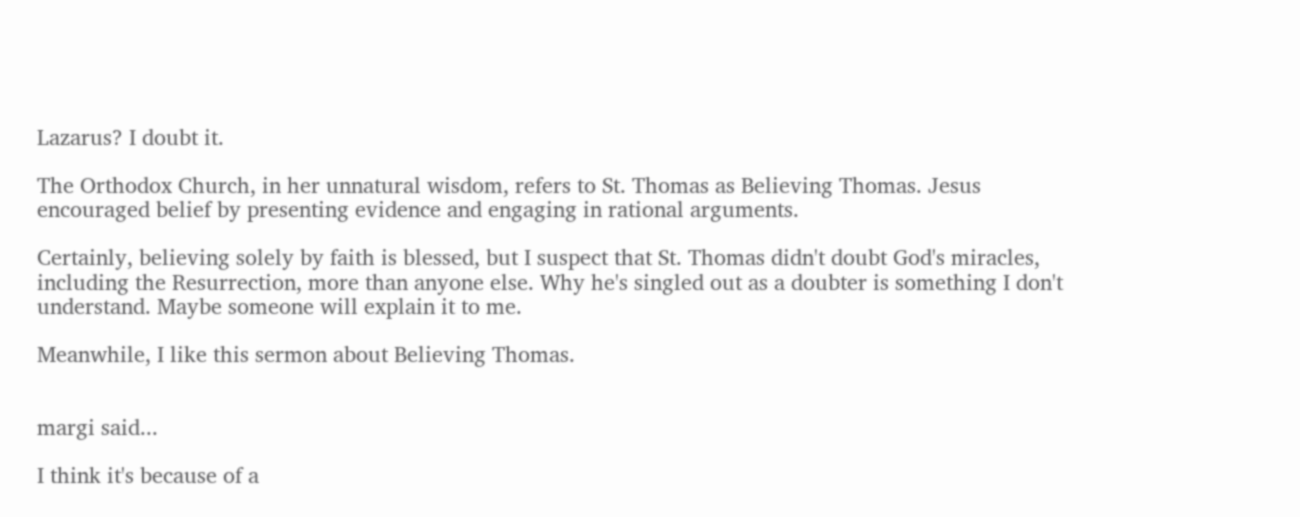Lazarus? I doubt it.

The Orthodox Church, in her unnatural wisdom, refers to St. Thomas as Believing Thomas. Jesus encouraged belief by presenting evidence and engaging in rational arguments.

Certainly, believing solely by faith is blessed, but I suspect that St. Thomas didn't doubt God's miracles, including the Resurrection, more than anyone else. Why he's singled out as a doubter is something I don't understand. Maybe someone will explain it to me.

Meanwhile, I like this sermon about Believing Thomas.


margi said...

I think it's because of a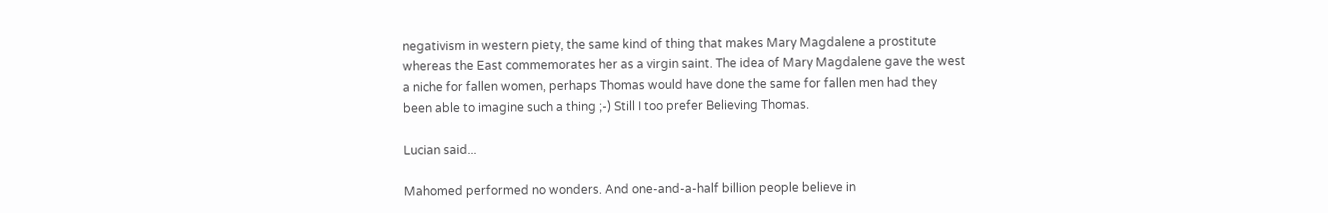negativism in western piety, the same kind of thing that makes Mary Magdalene a prostitute whereas the East commemorates her as a virgin saint. The idea of Mary Magdalene gave the west a niche for fallen women, perhaps Thomas would have done the same for fallen men had they been able to imagine such a thing ;-) Still I too prefer Believing Thomas.

Lucian said...

Mahomed performed no wonders. And one-and-a-half billion people believe in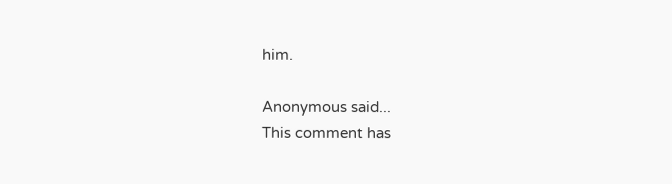him.

Anonymous said...
This comment has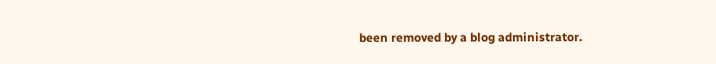been removed by a blog administrator.